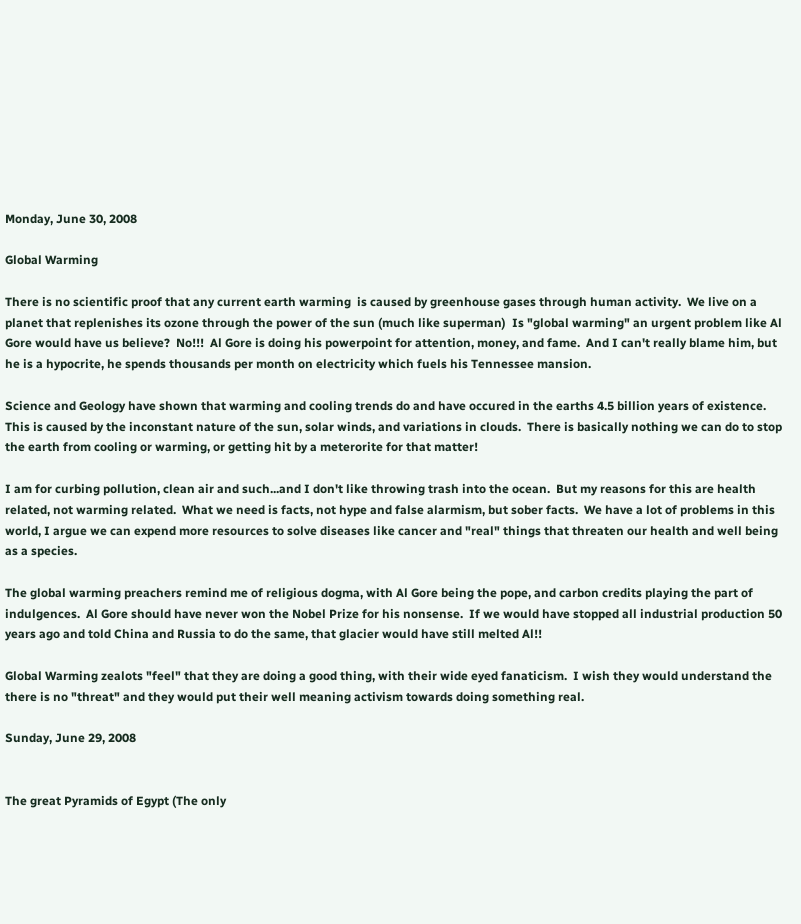Monday, June 30, 2008

Global Warming

There is no scientific proof that any current earth warming  is caused by greenhouse gases through human activity.  We live on a planet that replenishes its ozone through the power of the sun (much like superman)  Is "global warming" an urgent problem like Al Gore would have us believe?  No!!!  Al Gore is doing his powerpoint for attention, money, and fame.  And I can't really blame him, but he is a hypocrite, he spends thousands per month on electricity which fuels his Tennessee mansion.

Science and Geology have shown that warming and cooling trends do and have occured in the earths 4.5 billion years of existence.  This is caused by the inconstant nature of the sun, solar winds, and variations in clouds.  There is basically nothing we can do to stop the earth from cooling or warming, or getting hit by a meterorite for that matter!

I am for curbing pollution, clean air and such...and I don't like throwing trash into the ocean.  But my reasons for this are health related, not warming related.  What we need is facts, not hype and false alarmism, but sober facts.  We have a lot of problems in this world, I argue we can expend more resources to solve diseases like cancer and "real" things that threaten our health and well being as a species.

The global warming preachers remind me of religious dogma, with Al Gore being the pope, and carbon credits playing the part of indulgences.  Al Gore should have never won the Nobel Prize for his nonsense.  If we would have stopped all industrial production 50 years ago and told China and Russia to do the same, that glacier would have still melted Al!!

Global Warming zealots "feel" that they are doing a good thing, with their wide eyed fanaticism.  I wish they would understand the there is no "threat" and they would put their well meaning activism towards doing something real.

Sunday, June 29, 2008


The great Pyramids of Egypt (The only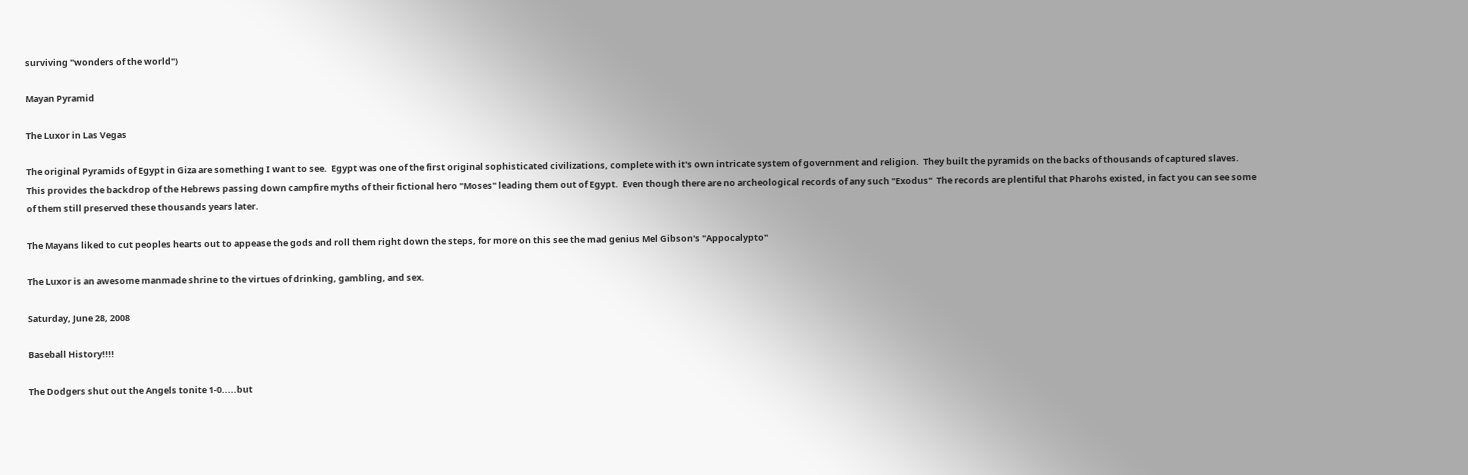surviving "wonders of the world")

Mayan Pyramid

The Luxor in Las Vegas

The original Pyramids of Egypt in Giza are something I want to see.  Egypt was one of the first original sophisticated civilizations, complete with it's own intricate system of government and religion.  They built the pyramids on the backs of thousands of captured slaves.  This provides the backdrop of the Hebrews passing down campfire myths of their fictional hero "Moses" leading them out of Egypt.  Even though there are no archeological records of any such "Exodus"  The records are plentiful that Pharohs existed, in fact you can see some of them still preserved these thousands years later.

The Mayans liked to cut peoples hearts out to appease the gods and roll them right down the steps, for more on this see the mad genius Mel Gibson's "Appocalypto"

The Luxor is an awesome manmade shrine to the virtues of drinking, gambling, and sex.

Saturday, June 28, 2008

Baseball History!!!!

The Dodgers shut out the Angels tonite 1-0.....but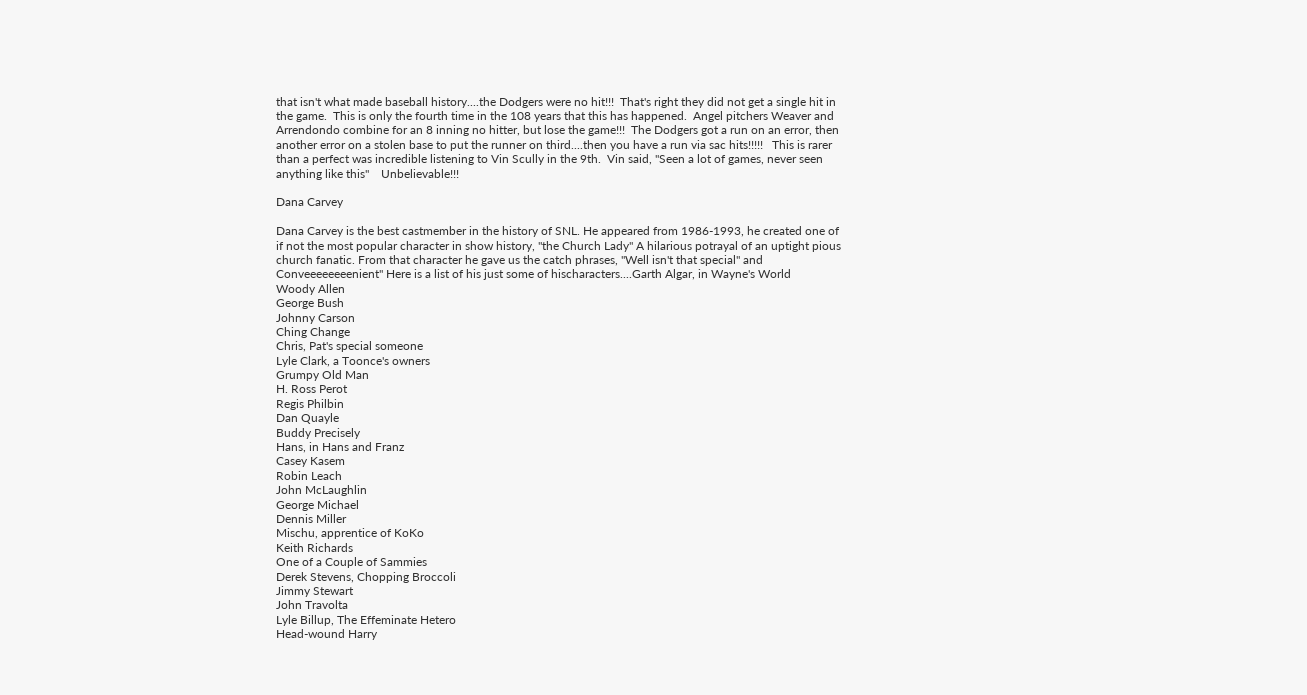that isn't what made baseball history....the Dodgers were no hit!!!  That's right they did not get a single hit in the game.  This is only the fourth time in the 108 years that this has happened.  Angel pitchers Weaver and Arrendondo combine for an 8 inning no hitter, but lose the game!!!  The Dodgers got a run on an error, then another error on a stolen base to put the runner on third....then you have a run via sac hits!!!!!   This is rarer than a perfect was incredible listening to Vin Scully in the 9th.  Vin said, "Seen a lot of games, never seen anything like this"    Unbelievable!!!

Dana Carvey

Dana Carvey is the best castmember in the history of SNL. He appeared from 1986-1993, he created one of if not the most popular character in show history, "the Church Lady" A hilarious potrayal of an uptight pious church fanatic. From that character he gave us the catch phrases, "Well isn't that special" and Conveeeeeeeenient" Here is a list of his just some of hischaracters....Garth Algar, in Wayne's World
Woody Allen
George Bush
Johnny Carson
Ching Change
Chris, Pat's special someone
Lyle Clark, a Toonce's owners
Grumpy Old Man
H. Ross Perot
Regis Philbin
Dan Quayle
Buddy Precisely
Hans, in Hans and Franz
Casey Kasem
Robin Leach
John McLaughlin
George Michael
Dennis Miller
Mischu, apprentice of KoKo
Keith Richards
One of a Couple of Sammies
Derek Stevens, Chopping Broccoli
Jimmy Stewart
John Travolta
Lyle Billup, The Effeminate Hetero
Head-wound Harry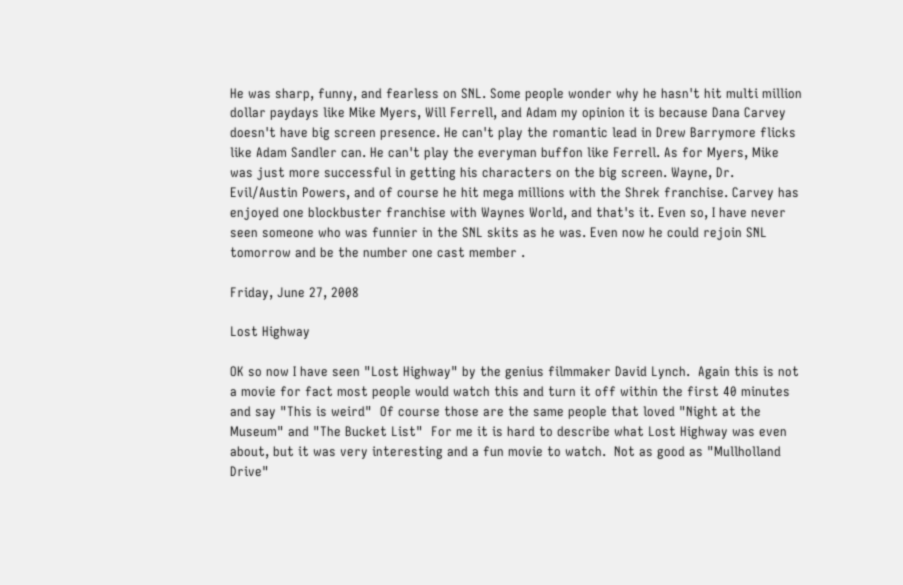He was sharp, funny, and fearless on SNL. Some people wonder why he hasn't hit multi million dollar paydays like Mike Myers, Will Ferrell, and Adam my opinion it is because Dana Carvey doesn't have big screen presence. He can't play the romantic lead in Drew Barrymore flicks like Adam Sandler can. He can't play the everyman buffon like Ferrell. As for Myers, Mike was just more successful in getting his characters on the big screen. Wayne, Dr. Evil/Austin Powers, and of course he hit mega millions with the Shrek franchise. Carvey has enjoyed one blockbuster franchise with Waynes World, and that's it. Even so, I have never seen someone who was funnier in the SNL skits as he was. Even now he could rejoin SNL tomorrow and be the number one cast member .

Friday, June 27, 2008

Lost Highway

OK so now I have seen "Lost Highway" by the genius filmmaker David Lynch.  Again this is not a movie for fact most people would watch this and turn it off within the first 40 minutes and say "This is weird"  Of course those are the same people that loved "Night at the Museum" and "The Bucket List"  For me it is hard to describe what Lost Highway was even about, but it was very interesting and a fun movie to watch.  Not as good as "Mullholland Drive"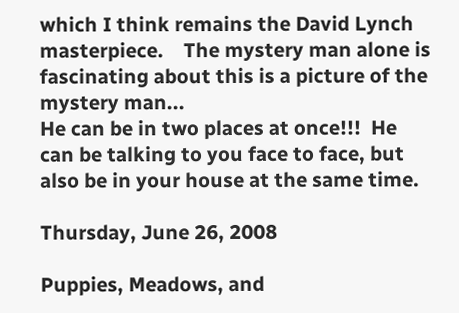which I think remains the David Lynch masterpiece.    The mystery man alone is fascinating about this is a picture of the mystery man...
He can be in two places at once!!!  He can be talking to you face to face, but also be in your house at the same time.

Thursday, June 26, 2008

Puppies, Meadows, and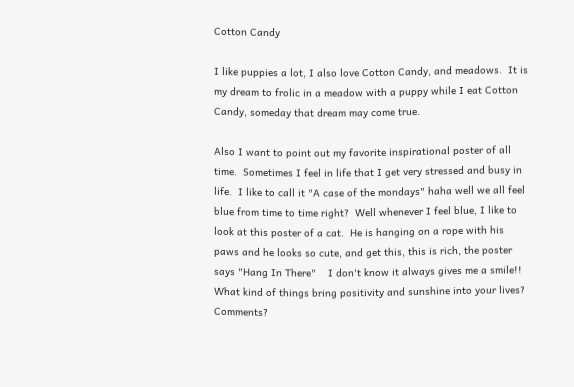Cotton Candy

I like puppies a lot, I also love Cotton Candy, and meadows.  It is my dream to frolic in a meadow with a puppy while I eat Cotton Candy, someday that dream may come true.

Also I want to point out my favorite inspirational poster of all time.  Sometimes I feel in life that I get very stressed and busy in life.  I like to call it "A case of the mondays" haha well we all feel blue from time to time right?  Well whenever I feel blue, I like to look at this poster of a cat.  He is hanging on a rope with his paws and he looks so cute, and get this, this is rich, the poster says "Hang In There"    I don't know it always gives me a smile!!   What kind of things bring positivity and sunshine into your lives?  Comments?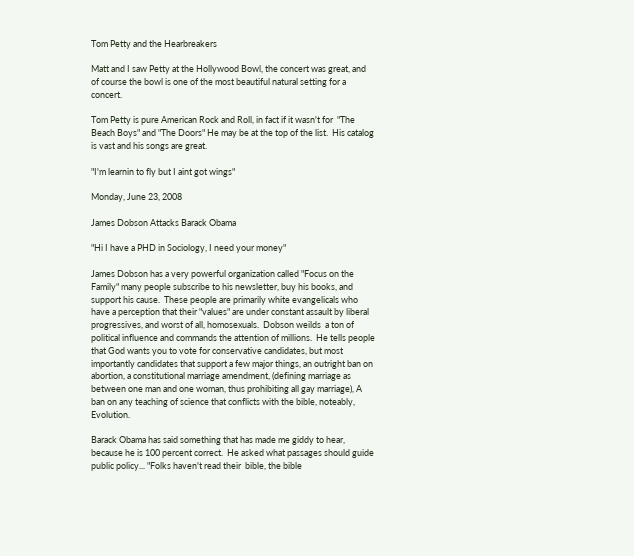Tom Petty and the Hearbreakers

Matt and I saw Petty at the Hollywood Bowl, the concert was great, and of course the bowl is one of the most beautiful natural setting for a concert.

Tom Petty is pure American Rock and Roll, in fact if it wasn't for  "The Beach Boys" and "The Doors" He may be at the top of the list.  His catalog is vast and his songs are great.

"I'm learnin to fly but I aint got wings"

Monday, June 23, 2008

James Dobson Attacks Barack Obama

"Hi I have a PHD in Sociology, I need your money"

James Dobson has a very powerful organization called "Focus on the Family" many people subscribe to his newsletter, buy his books, and support his cause.  These people are primarily white evangelicals who have a perception that their "values" are under constant assault by liberal progressives, and worst of all, homosexuals.  Dobson weilds  a ton of political influence and commands the attention of millions.  He tells people that God wants you to vote for conservative candidates, but most importantly candidates that support a few major things, an outright ban on abortion, a constitutional marriage amendment, (defining marriage as between one man and one woman, thus prohibiting all gay marriage), A ban on any teaching of science that conflicts with the bible, noteably, Evolution.

Barack Obama has said something that has made me giddy to hear, because he is 100 percent correct.  He asked what passages should guide public policy... "Folks haven't read their  bible, the bible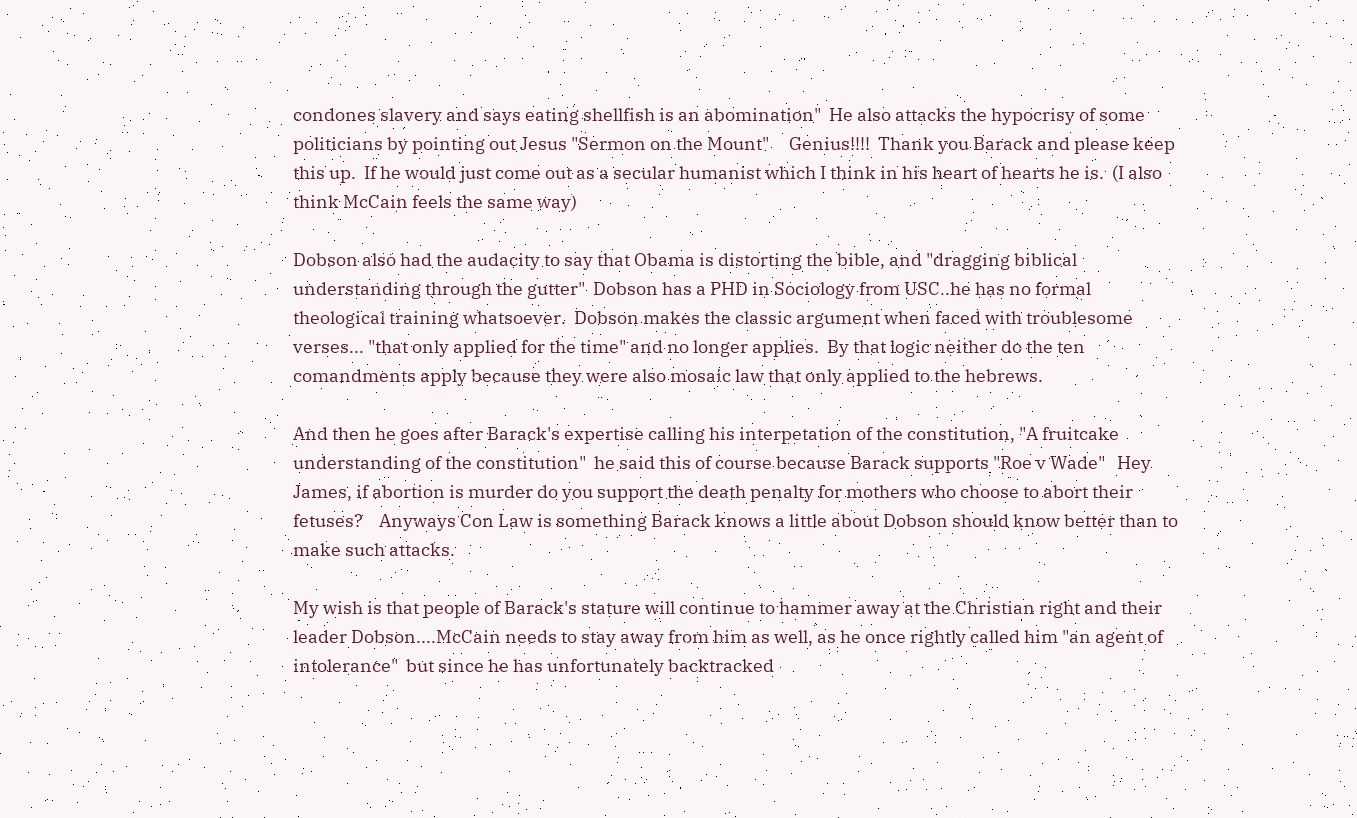condones slavery and says eating shellfish is an abomination"  He also attacks the hypocrisy of some politicians by pointing out Jesus "Sermon on the Mount"     Genius!!!!  Thank you Barack and please keep this up.  If he would just come out as a secular humanist which I think in his heart of hearts he is.  (I also think McCain feels the same way)

Dobson also had the audacity to say that Obama is distorting the bible, and "dragging biblical understanding through the gutter"  Dobson has a PHD in Sociology from USC..he has no formal theological training whatsoever.  Dobson makes the classic argument when faced with troublesome verses... "that only applied for the time" and no longer applies.  By that logic neither do the ten comandments apply because they were also mosaic law that only applied to the hebrews.

And then he goes after Barack's expertise calling his interpetation of the constitution, "A fruitcake understanding of the constitution"  he said this of course because Barack supports "Roe v Wade"   Hey James, if abortion is murder do you support the death penalty for mothers who choose to abort their fetuses?    Anyways Con Law is something Barack knows a little about Dobson should know better than to make such attacks.

My wish is that people of Barack's stature will continue to hammer away at the Christian right and their leader Dobson....McCain needs to stay away from him as well, as he once rightly called him "an agent of intolerance"  but since he has unfortunately backtracked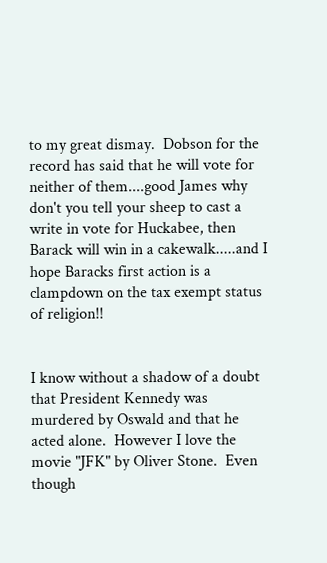to my great dismay.  Dobson for the record has said that he will vote for neither of them....good James why don't you tell your sheep to cast a write in vote for Huckabee, then Barack will win in a cakewalk.....and I hope Baracks first action is a clampdown on the tax exempt status of religion!!


I know without a shadow of a doubt that President Kennedy was murdered by Oswald and that he acted alone.  However I love the movie "JFK" by Oliver Stone.  Even though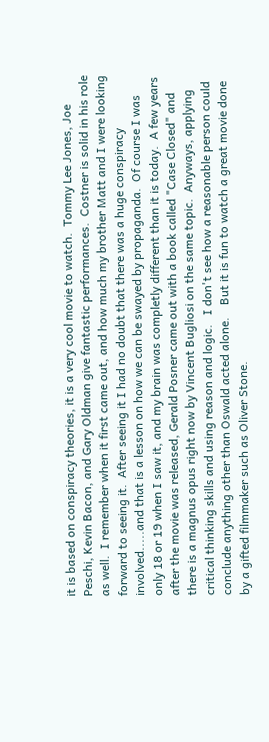it is based on conspiracy theories, it is a very cool movie to watch.  Tommy Lee Jones, Joe Peschi, Kevin Bacon, and Gary Oldman give fantastic performances.  Costner is solid in his role as well.  I remember when it first came out, and how much my brother Matt and I were looking forward to seeing it.  After seeing it I had no doubt that there was a huge conspiracy involved.....and that is a lesson on how we can be swayed by propaganda.  Of course I was only 18 or 19 when I saw it, and my brain was completly different than it is today.  A few years after the movie was released, Gerald Posner came out with a book called "Case Closed" and there is a magnus opus right now by Vincent Bugliosi on the same topic.  Anyways, applying critical thinking skills and using reason and logic.   I don't see how a reasonable person could conclude anything other than Oswald acted alone.    But it is fun to watch a great movie done by a gifted filmmaker such as Oliver Stone.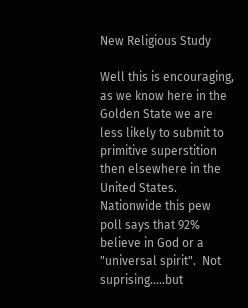New Religious Study

Well this is encouraging, as we know here in the Golden State we are less likely to submit to primitive superstition then elsewhere in the United States.  Nationwide this pew poll says that 92% believe in God or a "universal spirit".  Not suprising.....but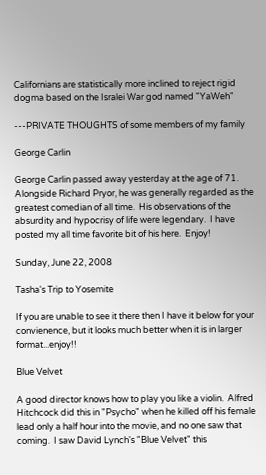Californians are statistically more inclined to reject rigid dogma based on the Isralei War god named "YaWeh"

---PRIVATE THOUGHTS of some members of my family

George Carlin

George Carlin passed away yesterday at the age of 71.  Alongside Richard Pryor, he was generally regarded as the greatest comedian of all time.  His observations of the absurdity and hypocrisy of life were legendary.  I have posted my all time favorite bit of his here.  Enjoy!

Sunday, June 22, 2008

Tasha's Trip to Yosemite

If you are unable to see it there then I have it below for your convienence, but it looks much better when it is in larger format...enjoy!!

Blue Velvet

A good director knows how to play you like a violin.  Alfred Hitchcock did this in "Psycho" when he killed off his female lead only a half hour into the movie, and no one saw that coming.  I saw David Lynch's "Blue Velvet" this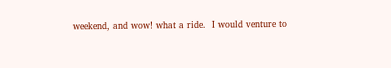weekend, and wow! what a ride.  I would venture to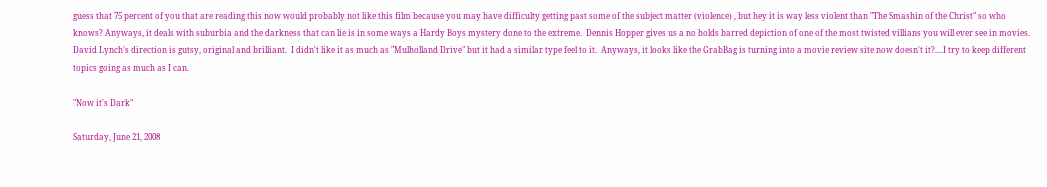guess that 75 percent of you that are reading this now would probably not like this film because you may have difficulty getting past some of the subject matter (violence) , but hey it is way less violent than "The Smashin of the Christ" so who knows? Anyways, it deals with suburbia and the darkness that can lie is in some ways a Hardy Boys mystery done to the extreme.  Dennis Hopper gives us a no holds barred depiction of one of the most twisted villians you will ever see in movies.  David Lynch's direction is gutsy, original and brilliant.  I didn't like it as much as "Mulholland Drive" but it had a similar type feel to it.  Anyways, it looks like the GrabBag is turning into a movie review site now doesn't it?....I try to keep different topics going as much as I can.

"Now it's Dark"

Saturday, June 21, 2008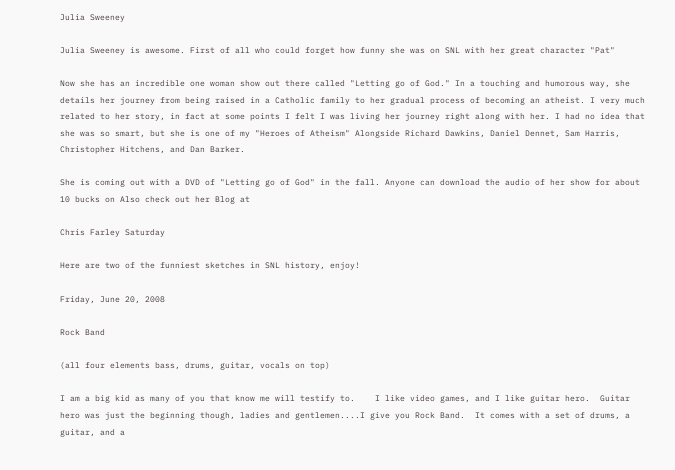Julia Sweeney

Julia Sweeney is awesome. First of all who could forget how funny she was on SNL with her great character "Pat"

Now she has an incredible one woman show out there called "Letting go of God." In a touching and humorous way, she details her journey from being raised in a Catholic family to her gradual process of becoming an atheist. I very much related to her story, in fact at some points I felt I was living her journey right along with her. I had no idea that she was so smart, but she is one of my "Heroes of Atheism" Alongside Richard Dawkins, Daniel Dennet, Sam Harris, Christopher Hitchens, and Dan Barker.

She is coming out with a DVD of "Letting go of God" in the fall. Anyone can download the audio of her show for about 10 bucks on Also check out her Blog at

Chris Farley Saturday

Here are two of the funniest sketches in SNL history, enjoy!

Friday, June 20, 2008

Rock Band

(all four elements bass, drums, guitar, vocals on top)

I am a big kid as many of you that know me will testify to.    I like video games, and I like guitar hero.  Guitar hero was just the beginning though, ladies and gentlemen....I give you Rock Band.  It comes with a set of drums, a guitar, and a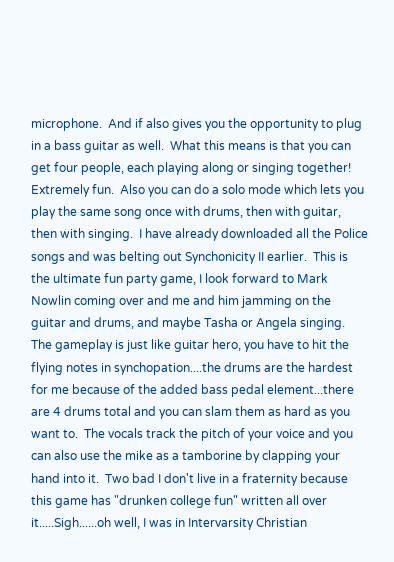microphone.  And if also gives you the opportunity to plug in a bass guitar as well.  What this means is that you can get four people, each playing along or singing together!  Extremely fun.  Also you can do a solo mode which lets you play the same song once with drums, then with guitar, then with singing.  I have already downloaded all the Police songs and was belting out Synchonicity II earlier.  This is the ultimate fun party game, I look forward to Mark Nowlin coming over and me and him jamming on the guitar and drums, and maybe Tasha or Angela singing.  The gameplay is just like guitar hero, you have to hit the flying notes in synchopation....the drums are the hardest for me because of the added bass pedal element...there are 4 drums total and you can slam them as hard as you want to.  The vocals track the pitch of your voice and you can also use the mike as a tamborine by clapping your hand into it.  Two bad I don't live in a fraternity because this game has "drunken college fun" written all over it.....Sigh......oh well, I was in Intervarsity Christian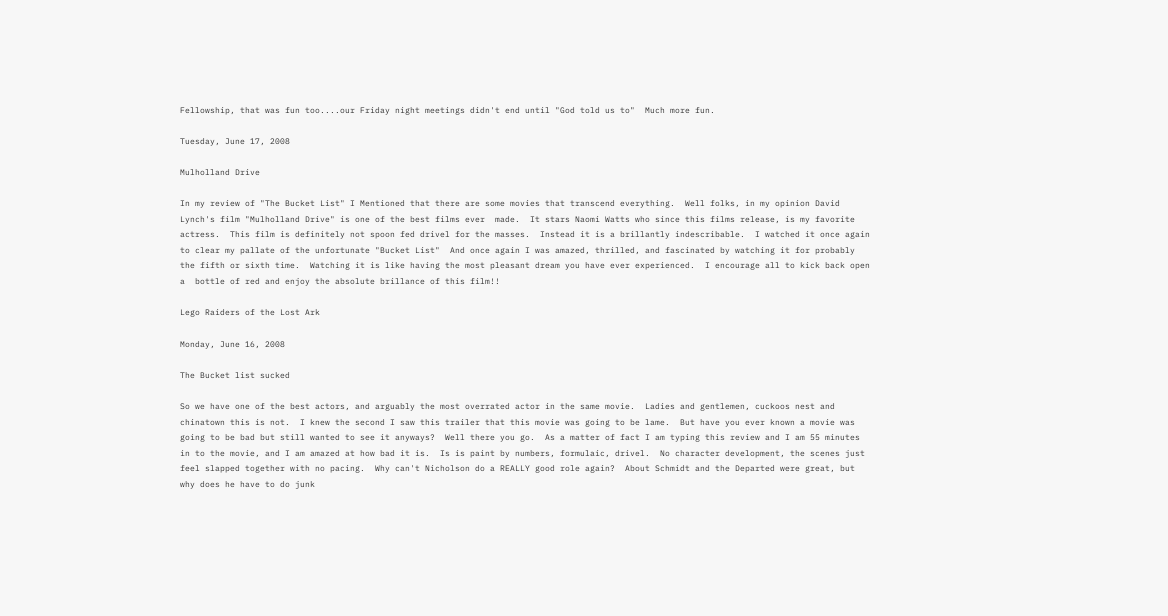Fellowship, that was fun too....our Friday night meetings didn't end until "God told us to"  Much more fun.

Tuesday, June 17, 2008

Mulholland Drive

In my review of "The Bucket List" I Mentioned that there are some movies that transcend everything.  Well folks, in my opinion David Lynch's film "Mulholland Drive" is one of the best films ever  made.  It stars Naomi Watts who since this films release, is my favorite actress.  This film is definitely not spoon fed drivel for the masses.  Instead it is a brillantly indescribable.  I watched it once again to clear my pallate of the unfortunate "Bucket List"  And once again I was amazed, thrilled, and fascinated by watching it for probably the fifth or sixth time.  Watching it is like having the most pleasant dream you have ever experienced.  I encourage all to kick back open a  bottle of red and enjoy the absolute brillance of this film!!

Lego Raiders of the Lost Ark

Monday, June 16, 2008

The Bucket list sucked

So we have one of the best actors, and arguably the most overrated actor in the same movie.  Ladies and gentlemen, cuckoos nest and chinatown this is not.  I knew the second I saw this trailer that this movie was going to be lame.  But have you ever known a movie was going to be bad but still wanted to see it anyways?  Well there you go.  As a matter of fact I am typing this review and I am 55 minutes in to the movie, and I am amazed at how bad it is.  Is is paint by numbers, formulaic, drivel.  No character development, the scenes just feel slapped together with no pacing.  Why can't Nicholson do a REALLY good role again?  About Schmidt and the Departed were great, but why does he have to do junk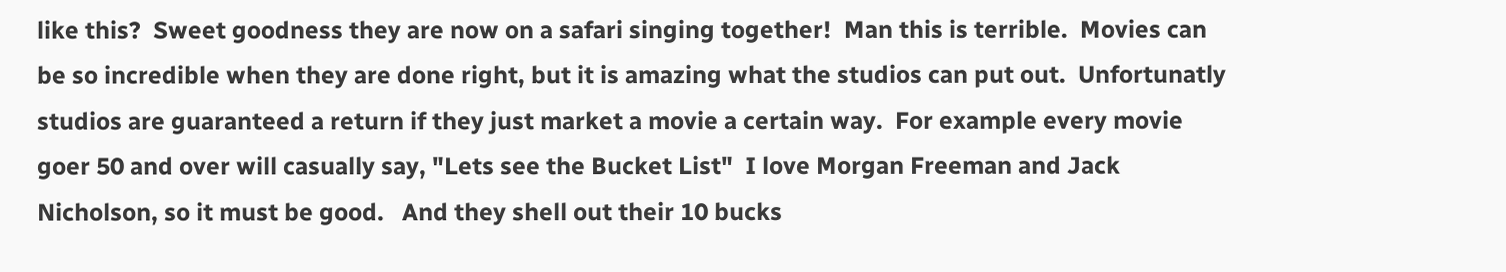like this?  Sweet goodness they are now on a safari singing together!  Man this is terrible.  Movies can be so incredible when they are done right, but it is amazing what the studios can put out.  Unfortunatly studios are guaranteed a return if they just market a movie a certain way.  For example every movie goer 50 and over will casually say, "Lets see the Bucket List"  I love Morgan Freeman and Jack Nicholson, so it must be good.   And they shell out their 10 bucks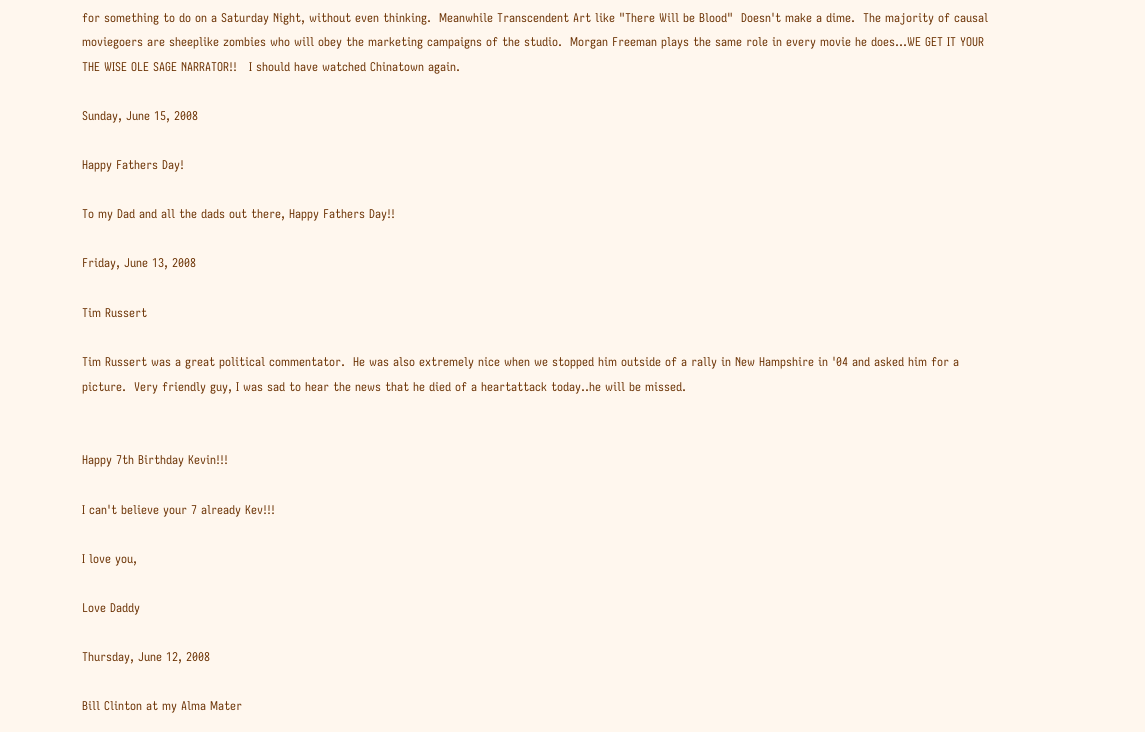for something to do on a Saturday Night, without even thinking.  Meanwhile Transcendent Art like "There Will be Blood"  Doesn't make a dime.  The majority of causal moviegoers are sheeplike zombies who will obey the marketing campaigns of the studio.  Morgan Freeman plays the same role in every movie he does...WE GET IT YOUR THE WISE OLE SAGE NARRATOR!!   I should have watched Chinatown again.

Sunday, June 15, 2008

Happy Fathers Day!

To my Dad and all the dads out there, Happy Fathers Day!!

Friday, June 13, 2008

Tim Russert

Tim Russert was a great political commentator.  He was also extremely nice when we stopped him outside of a rally in New Hampshire in '04 and asked him for a picture.  Very friendly guy, I was sad to hear the news that he died of a heartattack today..he will be missed.


Happy 7th Birthday Kevin!!!

I can't believe your 7 already Kev!!!

I love you,

Love Daddy

Thursday, June 12, 2008

Bill Clinton at my Alma Mater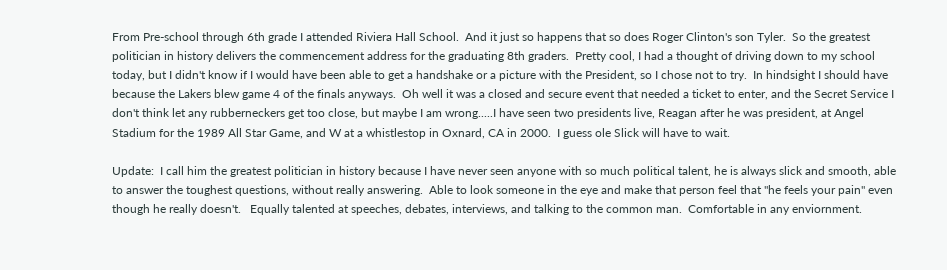From Pre-school through 6th grade I attended Riviera Hall School.  And it just so happens that so does Roger Clinton's son Tyler.  So the greatest politician in history delivers the commencement address for the graduating 8th graders.  Pretty cool, I had a thought of driving down to my school today, but I didn't know if I would have been able to get a handshake or a picture with the President, so I chose not to try.  In hindsight I should have because the Lakers blew game 4 of the finals anyways.  Oh well it was a closed and secure event that needed a ticket to enter, and the Secret Service I don't think let any rubberneckers get too close, but maybe I am wrong.....I have seen two presidents live, Reagan after he was president, at Angel Stadium for the 1989 All Star Game, and W at a whistlestop in Oxnard, CA in 2000.  I guess ole Slick will have to wait.

Update:  I call him the greatest politician in history because I have never seen anyone with so much political talent, he is always slick and smooth, able to answer the toughest questions, without really answering.  Able to look someone in the eye and make that person feel that "he feels your pain" even though he really doesn't.   Equally talented at speeches, debates, interviews, and talking to the common man.  Comfortable in any enviornment.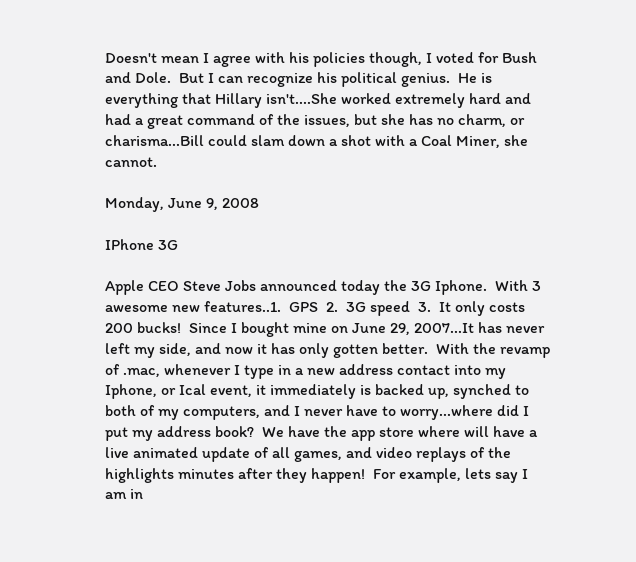Doesn't mean I agree with his policies though, I voted for Bush and Dole.  But I can recognize his political genius.  He is everything that Hillary isn't....She worked extremely hard and had a great command of the issues, but she has no charm, or charisma...Bill could slam down a shot with a Coal Miner, she cannot.

Monday, June 9, 2008

IPhone 3G

Apple CEO Steve Jobs announced today the 3G Iphone.  With 3 awesome new features..1.  GPS  2.  3G speed  3.  It only costs 200 bucks!  Since I bought mine on June 29, 2007...It has never left my side, and now it has only gotten better.  With the revamp of .mac, whenever I type in a new address contact into my Iphone, or Ical event, it immediately is backed up, synched to both of my computers, and I never have to worry...where did I put my address book?  We have the app store where will have a live animated update of all games, and video replays of the highlights minutes after they happen!  For example, lets say I am in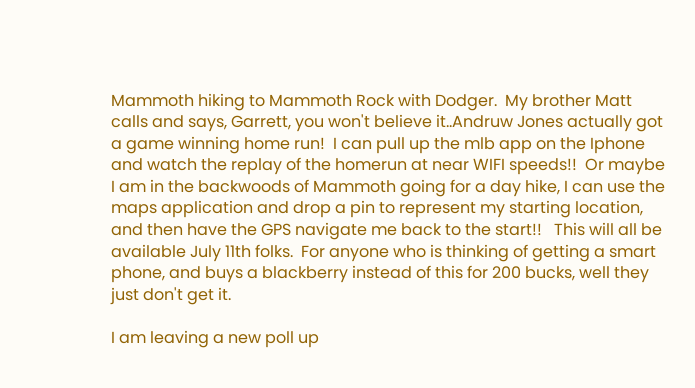Mammoth hiking to Mammoth Rock with Dodger.  My brother Matt calls and says, Garrett, you won't believe it..Andruw Jones actually got a game winning home run!  I can pull up the mlb app on the Iphone and watch the replay of the homerun at near WIFI speeds!!  Or maybe I am in the backwoods of Mammoth going for a day hike, I can use the maps application and drop a pin to represent my starting location, and then have the GPS navigate me back to the start!!   This will all be available July 11th folks.  For anyone who is thinking of getting a smart phone, and buys a blackberry instead of this for 200 bucks, well they just don't get it.

I am leaving a new poll up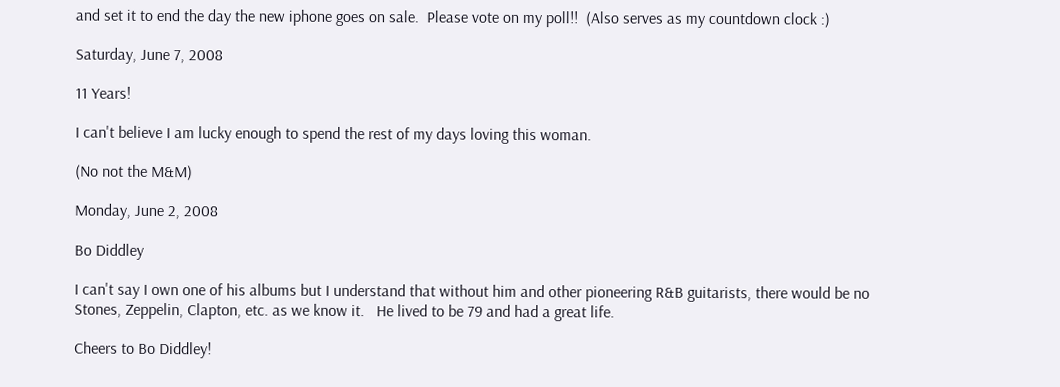and set it to end the day the new iphone goes on sale.  Please vote on my poll!!  (Also serves as my countdown clock :)

Saturday, June 7, 2008

11 Years!

I can't believe I am lucky enough to spend the rest of my days loving this woman.

(No not the M&M)

Monday, June 2, 2008

Bo Diddley

I can't say I own one of his albums but I understand that without him and other pioneering R&B guitarists, there would be no Stones, Zeppelin, Clapton, etc. as we know it.   He lived to be 79 and had a great life.

Cheers to Bo Diddley!